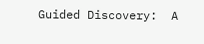Guided Discovery:  A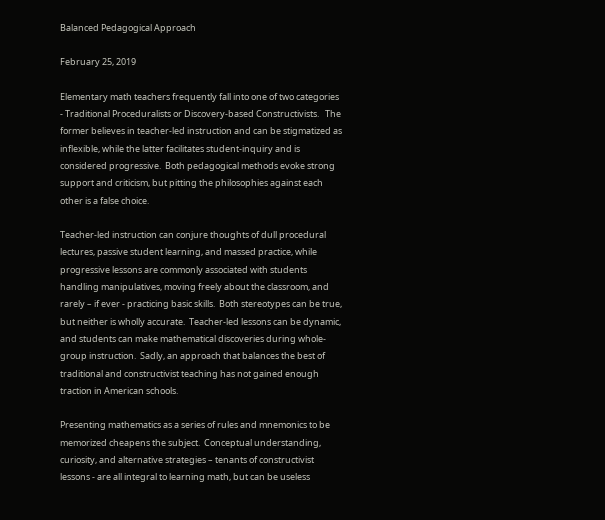Balanced Pedagogical Approach

February 25, 2019

Elementary math teachers frequently fall into one of two categories - Traditional Proceduralists or Discovery-based Constructivists.   The former believes in teacher-led instruction and can be stigmatized as inflexible, while the latter facilitates student-inquiry and is considered progressive.  Both pedagogical methods evoke strong support and criticism, but pitting the philosophies against each other is a false choice.

Teacher-led instruction can conjure thoughts of dull procedural lectures, passive student learning, and massed practice, while progressive lessons are commonly associated with students handling manipulatives, moving freely about the classroom, and rarely – if ever - practicing basic skills.  Both stereotypes can be true, but neither is wholly accurate.  Teacher-led lessons can be dynamic, and students can make mathematical discoveries during whole-group instruction.  Sadly, an approach that balances the best of traditional and constructivist teaching has not gained enough traction in American schools.

Presenting mathematics as a series of rules and mnemonics to be memorized cheapens the subject.  Conceptual understanding, curiosity, and alternative strategies – tenants of constructivist lessons - are all integral to learning math, but can be useless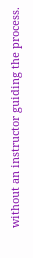without an instructor guiding the process.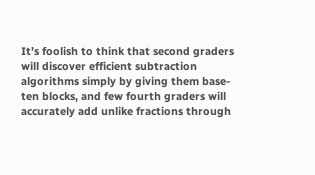It’s foolish to think that second graders will discover efficient subtraction algorithms simply by giving them base-ten blocks, and few fourth graders will accurately add unlike fractions through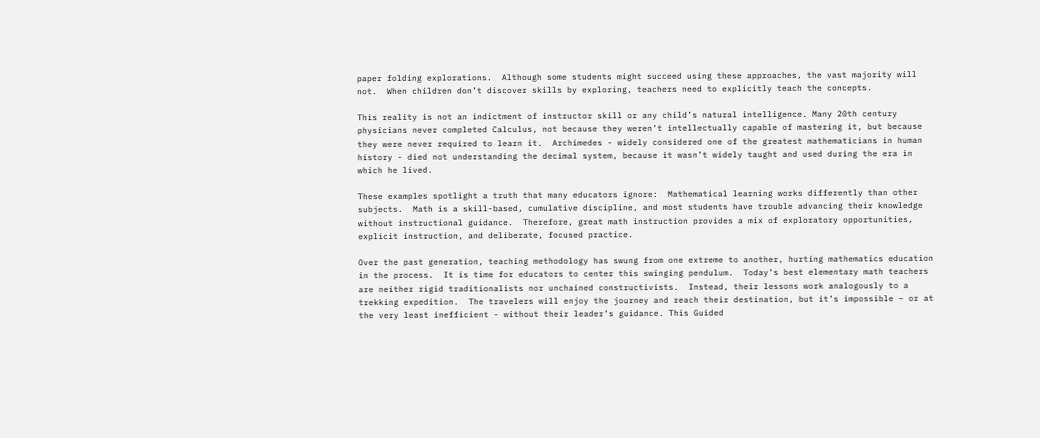paper folding explorations.  Although some students might succeed using these approaches, the vast majority will not.  When children don’t discover skills by exploring, teachers need to explicitly teach the concepts.

This reality is not an indictment of instructor skill or any child’s natural intelligence. Many 20th century physicians never completed Calculus, not because they weren’t intellectually capable of mastering it, but because they were never required to learn it.  Archimedes - widely considered one of the greatest mathematicians in human history - died not understanding the decimal system, because it wasn’t widely taught and used during the era in which he lived.

These examples spotlight a truth that many educators ignore:  Mathematical learning works differently than other subjects.  Math is a skill-based, cumulative discipline, and most students have trouble advancing their knowledge without instructional guidance.  Therefore, great math instruction provides a mix of exploratory opportunities, explicit instruction, and deliberate, focused practice.

Over the past generation, teaching methodology has swung from one extreme to another, hurting mathematics education in the process.  It is time for educators to center this swinging pendulum.  Today’s best elementary math teachers are neither rigid traditionalists nor unchained constructivists.  Instead, their lessons work analogously to a trekking expedition.  The travelers will enjoy the journey and reach their destination, but it’s impossible – or at the very least inefficient - without their leader’s guidance. This Guided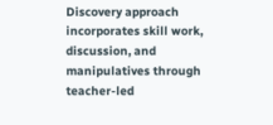Discovery approach incorporates skill work, discussion, and manipulatives through teacher-led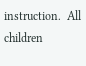instruction.  All children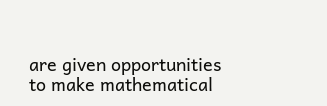are given opportunities to make mathematical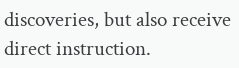discoveries, but also receive direct instruction.